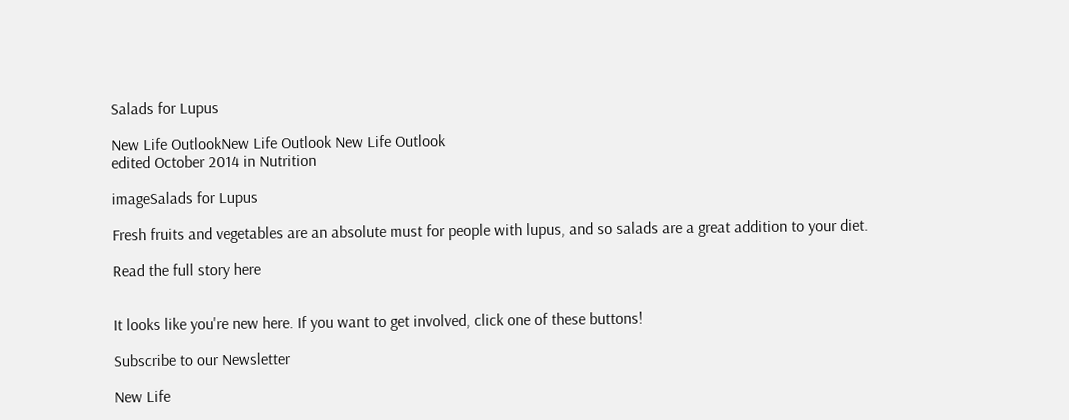Salads for Lupus

New Life OutlookNew Life Outlook New Life Outlook
edited October 2014 in Nutrition

imageSalads for Lupus

Fresh fruits and vegetables are an absolute must for people with lupus, and so salads are a great addition to your diet.

Read the full story here


It looks like you're new here. If you want to get involved, click one of these buttons!

Subscribe to our Newsletter

New Life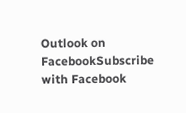Outlook on FacebookSubscribe with Facebook